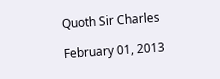Quoth Sir Charles

February 01, 2013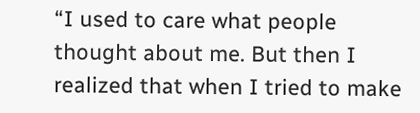“I used to care what people thought about me. But then I realized that when I tried to make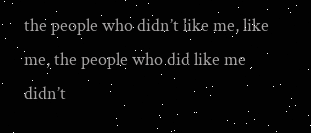the people who didn’t like me, like me, the people who did like me didn’t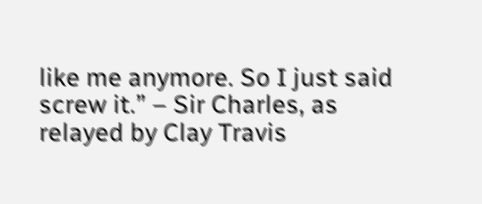like me anymore. So I just said screw it.” – Sir Charles, as relayed by Clay Travis